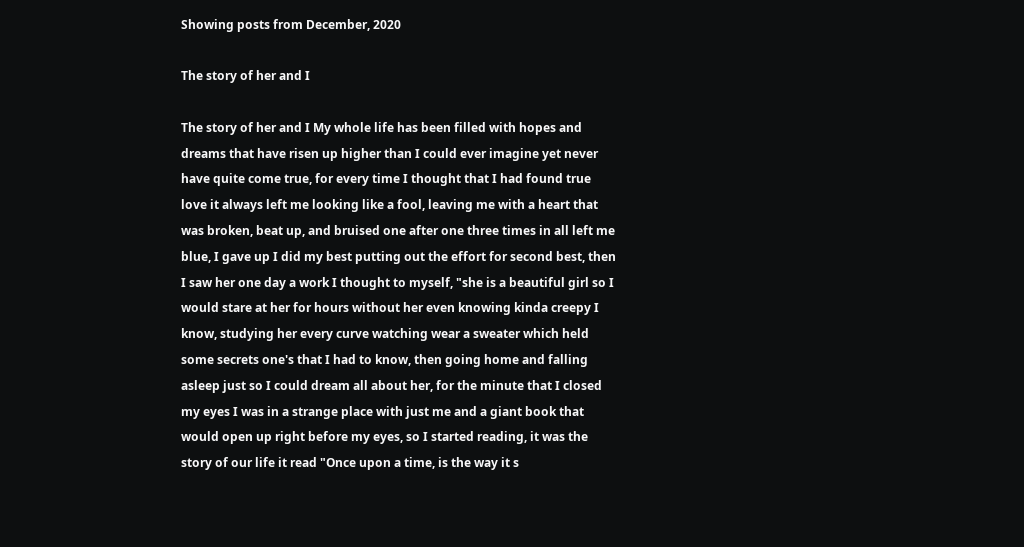Showing posts from December, 2020

The story of her and I

The story of her and I My whole life has been filled with hopes and dreams that have risen up higher than I could ever imagine yet never have quite come true, for every time I thought that I had found true love it always left me looking like a fool, leaving me with a heart that was broken, beat up, and bruised one after one three times in all left me blue, I gave up I did my best putting out the effort for second best, then I saw her one day a work I thought to myself, "she is a beautiful girl so I would stare at her for hours without her even knowing kinda creepy I know, studying her every curve watching wear a sweater which held some secrets one's that I had to know, then going home and falling asleep just so I could dream all about her, for the minute that I closed my eyes I was in a strange place with just me and a giant book that would open up right before my eyes, so I started reading, it was the story of our life it read "Once upon a time, is the way it s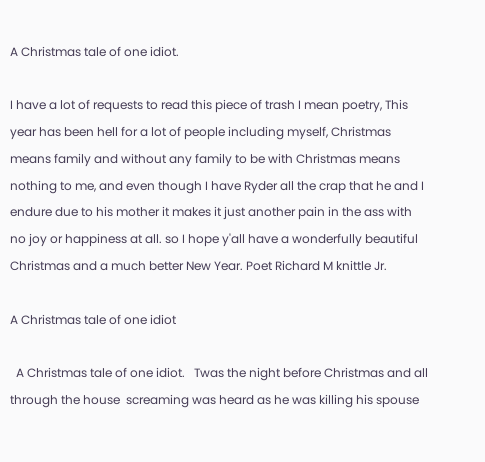A Christmas tale of one idiot.

I have a lot of requests to read this piece of trash I mean poetry, This year has been hell for a lot of people including myself, Christmas means family and without any family to be with Christmas means nothing to me, and even though I have Ryder all the crap that he and I endure due to his mother it makes it just another pain in the ass with no joy or happiness at all. so I hope y'all have a wonderfully beautiful Christmas and a much better New Year. Poet Richard M knittle Jr.

A Christmas tale of one idiot

  A Christmas tale of one idiot.   Twas the night before Christmas and all through the house  screaming was heard as he was killing his spouse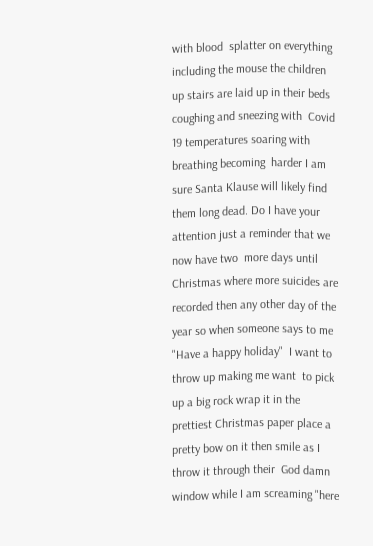with blood  splatter on everything including the mouse the children up stairs are laid up in their beds coughing and sneezing with  Covid 19 temperatures soaring with breathing becoming  harder I am sure Santa Klause will likely find them long dead. Do I have your attention just a reminder that we now have two  more days until Christmas where more suicides are recorded then any other day of the year so when someone says to me "Have a happy holiday"  I want to throw up making me want  to pick up a big rock wrap it in the prettiest Christmas paper place a pretty bow on it then smile as I throw it through their  God damn window while I am screaming "here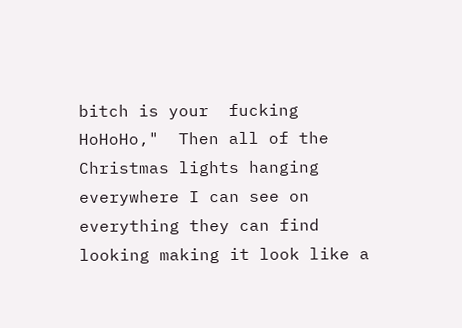bitch is your  fucking HoHoHo,"  Then all of the Christmas lights hanging  everywhere I can see on everything they can find looking making it look like a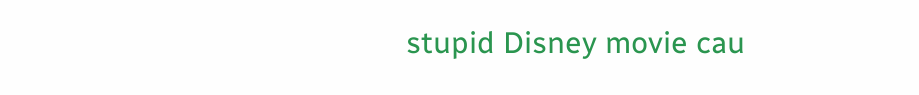stupid Disney movie cau